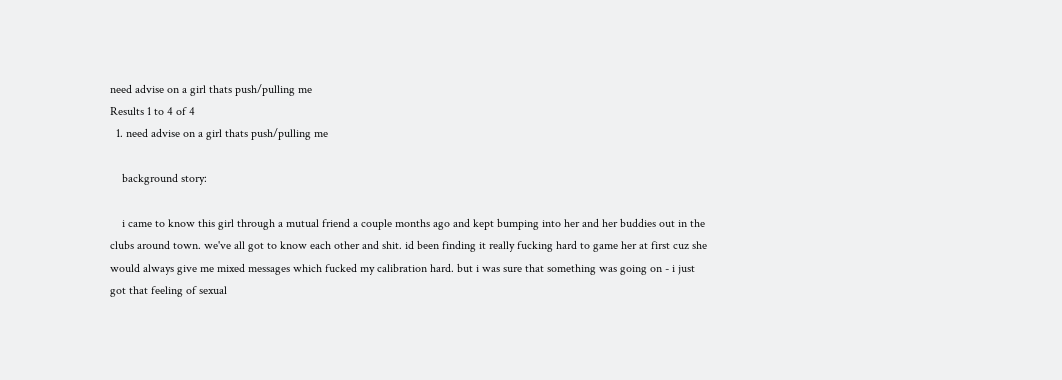need advise on a girl thats push/pulling me
Results 1 to 4 of 4
  1. need advise on a girl thats push/pulling me

    background story:

    i came to know this girl through a mutual friend a couple months ago and kept bumping into her and her buddies out in the clubs around town. we've all got to know each other and shit. id been finding it really fucking hard to game her at first cuz she would always give me mixed messages which fucked my calibration hard. but i was sure that something was going on - i just got that feeling of sexual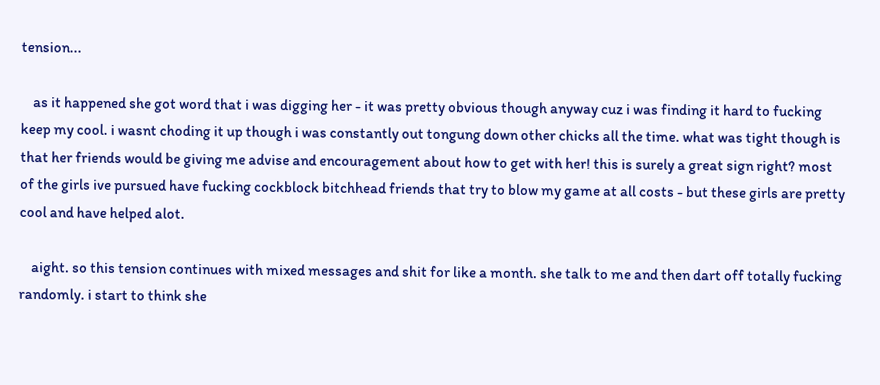tension...

    as it happened she got word that i was digging her - it was pretty obvious though anyway cuz i was finding it hard to fucking keep my cool. i wasnt choding it up though i was constantly out tongung down other chicks all the time. what was tight though is that her friends would be giving me advise and encouragement about how to get with her! this is surely a great sign right? most of the girls ive pursued have fucking cockblock bitchhead friends that try to blow my game at all costs - but these girls are pretty cool and have helped alot.

    aight. so this tension continues with mixed messages and shit for like a month. she talk to me and then dart off totally fucking randomly. i start to think she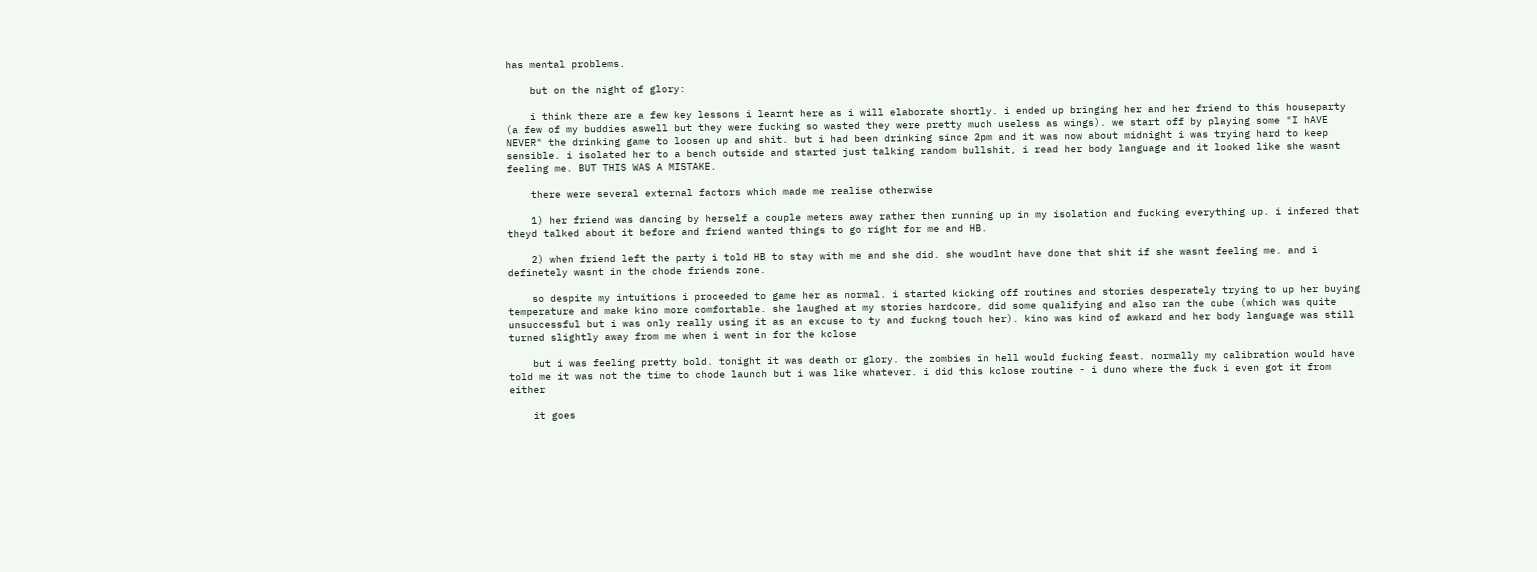has mental problems.

    but on the night of glory:

    i think there are a few key lessons i learnt here as i will elaborate shortly. i ended up bringing her and her friend to this houseparty (a few of my buddies aswell but they were fucking so wasted they were pretty much useless as wings). we start off by playing some "I hAVE NEVER" the drinking game to loosen up and shit. but i had been drinking since 2pm and it was now about midnight i was trying hard to keep sensible. i isolated her to a bench outside and started just talking random bullshit, i read her body language and it looked like she wasnt feeling me. BUT THIS WAS A MISTAKE.

    there were several external factors which made me realise otherwise

    1) her friend was dancing by herself a couple meters away rather then running up in my isolation and fucking everything up. i infered that theyd talked about it before and friend wanted things to go right for me and HB.

    2) when friend left the party i told HB to stay with me and she did. she woudlnt have done that shit if she wasnt feeling me. and i definetely wasnt in the chode friends zone.

    so despite my intuitions i proceeded to game her as normal. i started kicking off routines and stories desperately trying to up her buying temperature and make kino more comfortable. she laughed at my stories hardcore, did some qualifying and also ran the cube (which was quite unsuccessful but i was only really using it as an excuse to ty and fuckng touch her). kino was kind of awkard and her body language was still turned slightly away from me when i went in for the kclose

    but i was feeling pretty bold. tonight it was death or glory. the zombies in hell would fucking feast. normally my calibration would have told me it was not the time to chode launch but i was like whatever. i did this kclose routine - i duno where the fuck i even got it from either

    it goes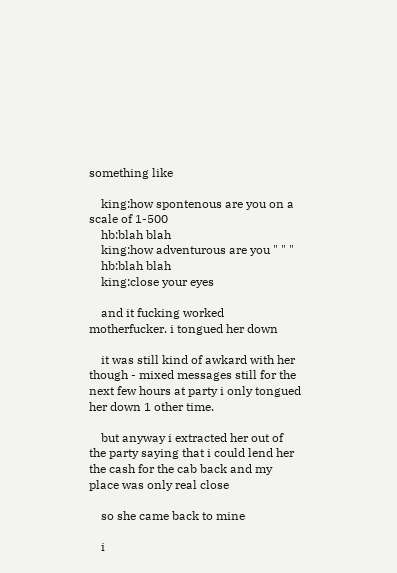something like

    king:how spontenous are you on a scale of 1-500
    hb:blah blah
    king:how adventurous are you " " "
    hb:blah blah
    king:close your eyes

    and it fucking worked motherfucker. i tongued her down

    it was still kind of awkard with her though - mixed messages still for the next few hours at party i only tongued her down 1 other time.

    but anyway i extracted her out of the party saying that i could lend her the cash for the cab back and my place was only real close

    so she came back to mine

    i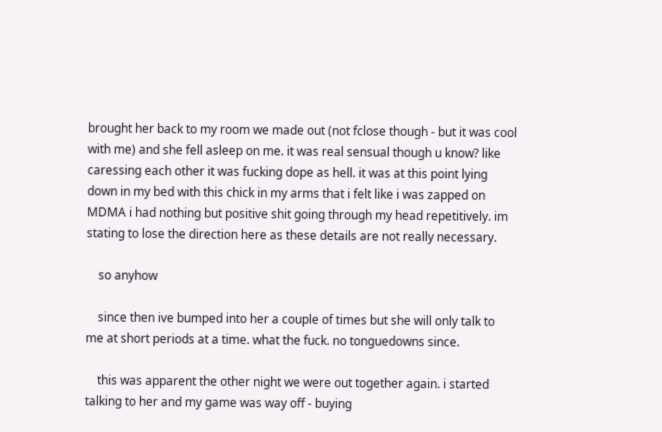brought her back to my room we made out (not fclose though - but it was cool with me) and she fell asleep on me. it was real sensual though u know? like caressing each other it was fucking dope as hell. it was at this point lying down in my bed with this chick in my arms that i felt like i was zapped on MDMA i had nothing but positive shit going through my head repetitively. im stating to lose the direction here as these details are not really necessary.

    so anyhow

    since then ive bumped into her a couple of times but she will only talk to me at short periods at a time. what the fuck. no tonguedowns since.

    this was apparent the other night we were out together again. i started talking to her and my game was way off - buying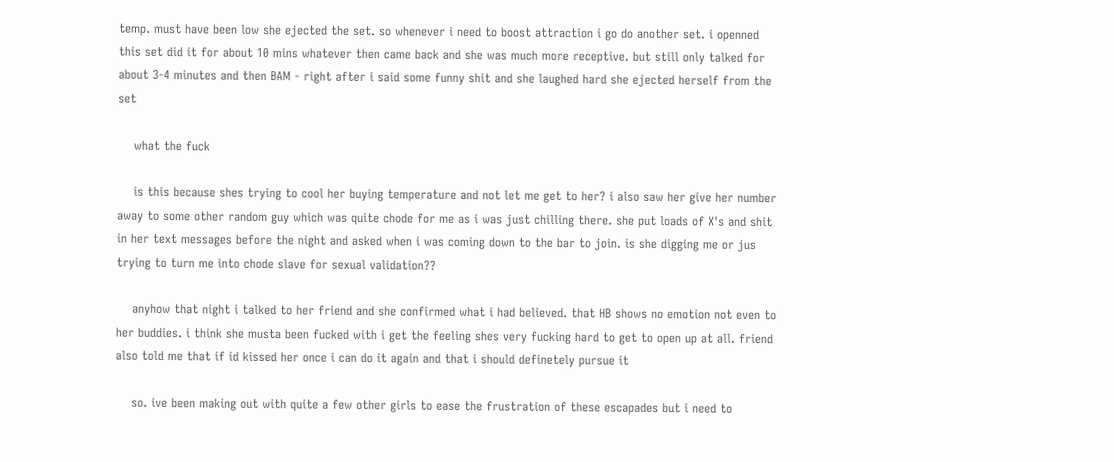temp. must have been low she ejected the set. so whenever i need to boost attraction i go do another set. i openned this set did it for about 10 mins whatever then came back and she was much more receptive. but still only talked for about 3-4 minutes and then BAM - right after i said some funny shit and she laughed hard she ejected herself from the set

    what the fuck

    is this because shes trying to cool her buying temperature and not let me get to her? i also saw her give her number away to some other random guy which was quite chode for me as i was just chilling there. she put loads of X's and shit in her text messages before the night and asked when i was coming down to the bar to join. is she digging me or jus trying to turn me into chode slave for sexual validation??

    anyhow that night i talked to her friend and she confirmed what i had believed. that HB shows no emotion not even to her buddies. i think she musta been fucked with i get the feeling shes very fucking hard to get to open up at all. friend also told me that if id kissed her once i can do it again and that i should definetely pursue it

    so. ive been making out with quite a few other girls to ease the frustration of these escapades but i need to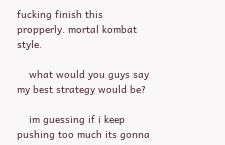fucking finish this propperly. mortal kombat style.

    what would you guys say my best strategy would be?

    im guessing if i keep pushing too much its gonna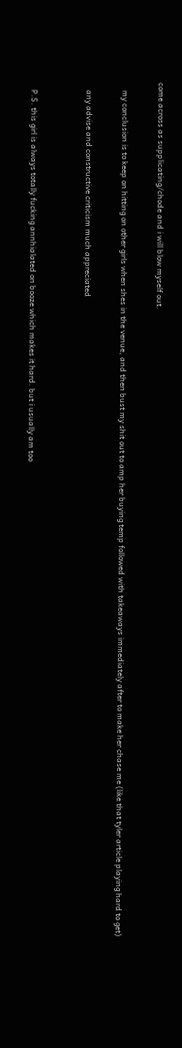come across as supplicating/chode and i will blow myself out.

    my conclusion is to keep on hitting on other girls when shes in the venue, and then bust my shit out to amp her buying temp followed with takeaways immediately after to make her chase me (like that tyler article playing hard to get)

    any advise and constructive criticism much appreciated


    P.S. this girl is always totally fucking annhialated on booze which makes it hard. but i usually am too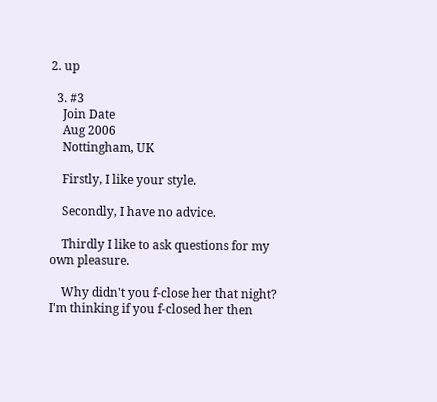2. up

  3. #3
    Join Date
    Aug 2006
    Nottingham, UK

    Firstly, I like your style.

    Secondly, I have no advice.

    Thirdly I like to ask questions for my own pleasure.

    Why didn't you f-close her that night? I'm thinking if you f-closed her then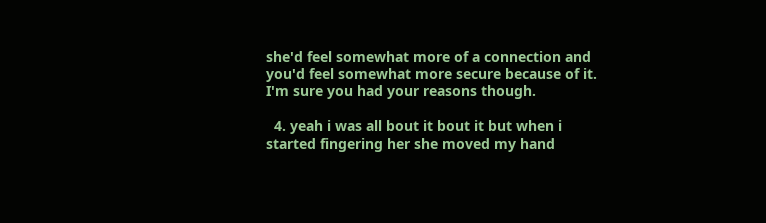she'd feel somewhat more of a connection and you'd feel somewhat more secure because of it. I'm sure you had your reasons though.

  4. yeah i was all bout it bout it but when i started fingering her she moved my hand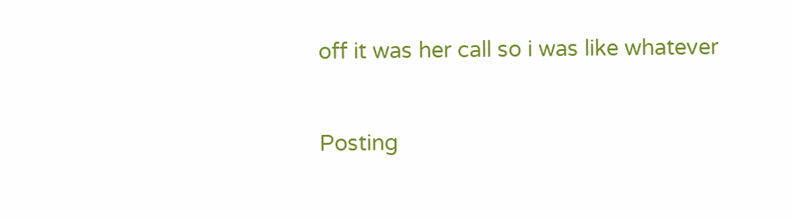off it was her call so i was like whatever


Posting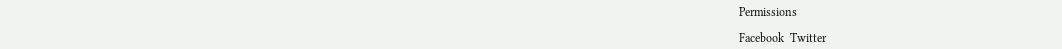Permissions

Facebook  Twitter